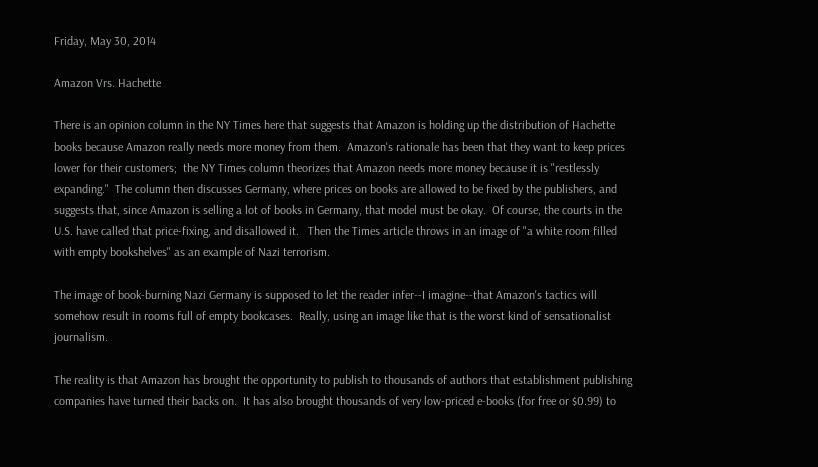Friday, May 30, 2014

Amazon Vrs. Hachette

There is an opinion column in the NY Times here that suggests that Amazon is holding up the distribution of Hachette books because Amazon really needs more money from them.  Amazon's rationale has been that they want to keep prices lower for their customers;  the NY Times column theorizes that Amazon needs more money because it is "restlessly expanding."  The column then discusses Germany, where prices on books are allowed to be fixed by the publishers, and suggests that, since Amazon is selling a lot of books in Germany, that model must be okay.  Of course, the courts in the U.S. have called that price-fixing, and disallowed it.   Then the Times article throws in an image of "a white room filled with empty bookshelves" as an example of Nazi terrorism.

The image of book-burning Nazi Germany is supposed to let the reader infer--I imagine--that Amazon's tactics will somehow result in rooms full of empty bookcases.  Really, using an image like that is the worst kind of sensationalist journalism.

The reality is that Amazon has brought the opportunity to publish to thousands of authors that establishment publishing companies have turned their backs on.  It has also brought thousands of very low-priced e-books (for free or $0.99) to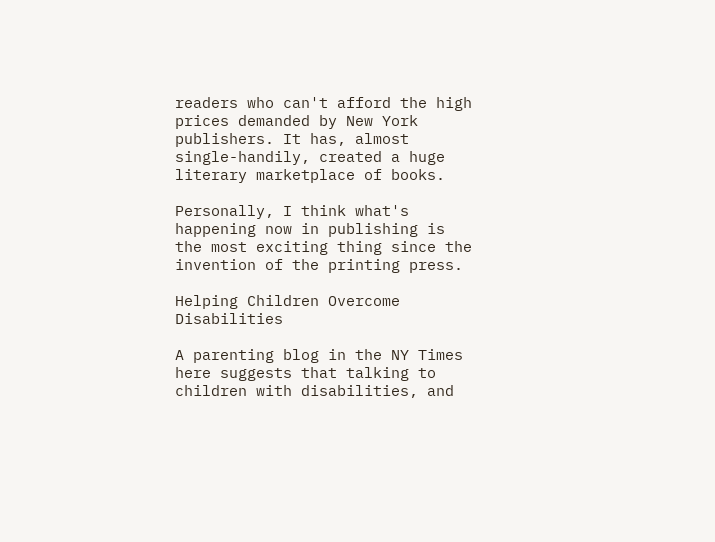readers who can't afford the high prices demanded by New York publishers. It has, almost single-handily, created a huge literary marketplace of books.

Personally, I think what's happening now in publishing is the most exciting thing since the invention of the printing press.

Helping Children Overcome Disabilities

A parenting blog in the NY Times here suggests that talking to children with disabilities, and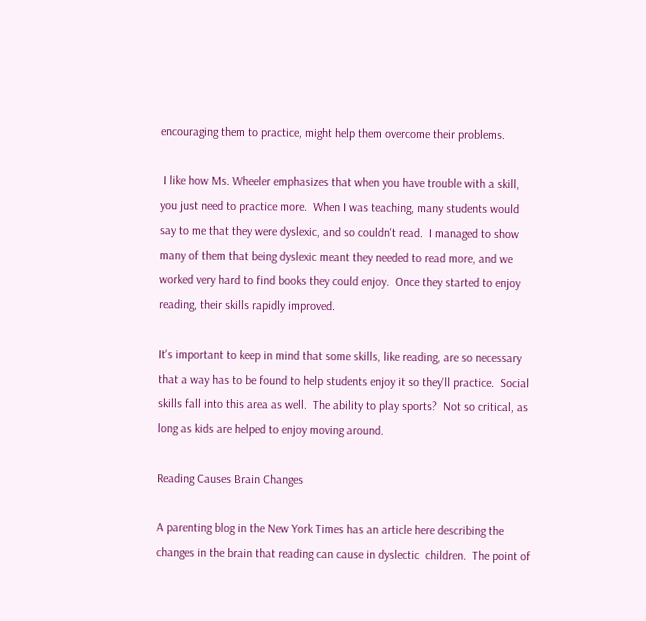encouraging them to practice, might help them overcome their problems.

 I like how Ms. Wheeler emphasizes that when you have trouble with a skill, you just need to practice more.  When I was teaching, many students would say to me that they were dyslexic, and so couldn't read.  I managed to show many of them that being dyslexic meant they needed to read more, and we worked very hard to find books they could enjoy.  Once they started to enjoy reading, their skills rapidly improved.

It's important to keep in mind that some skills, like reading, are so necessary that a way has to be found to help students enjoy it so they'll practice.  Social skills fall into this area as well.  The ability to play sports?  Not so critical, as long as kids are helped to enjoy moving around.

Reading Causes Brain Changes

A parenting blog in the New York Times has an article here describing the changes in the brain that reading can cause in dyslectic  children.  The point of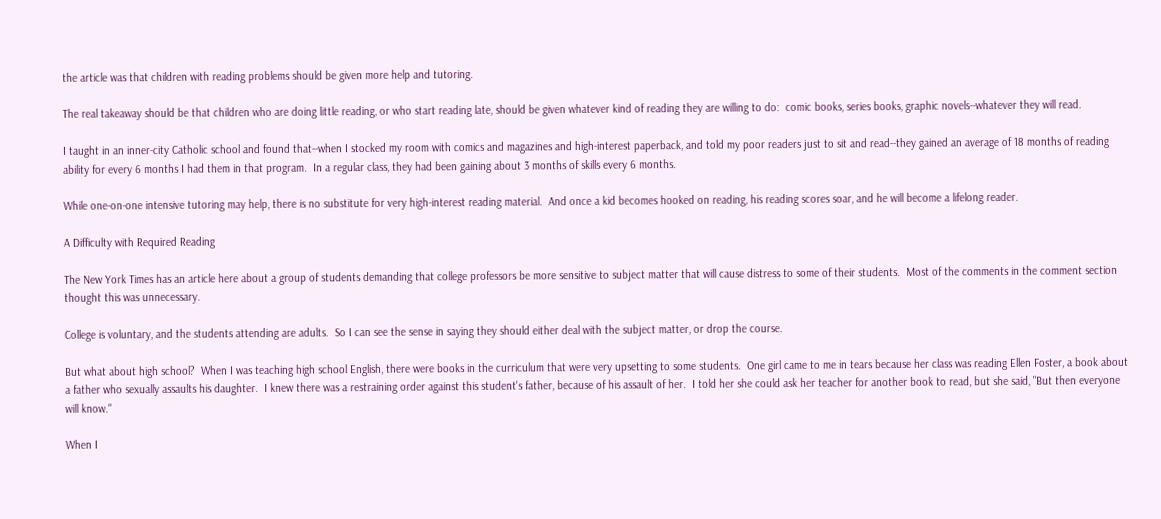the article was that children with reading problems should be given more help and tutoring.

The real takeaway should be that children who are doing little reading, or who start reading late, should be given whatever kind of reading they are willing to do:  comic books, series books, graphic novels--whatever they will read.

I taught in an inner-city Catholic school and found that--when I stocked my room with comics and magazines and high-interest paperback, and told my poor readers just to sit and read--they gained an average of 18 months of reading ability for every 6 months I had them in that program.  In a regular class, they had been gaining about 3 months of skills every 6 months.

While one-on-one intensive tutoring may help, there is no substitute for very high-interest reading material.  And once a kid becomes hooked on reading, his reading scores soar, and he will become a lifelong reader.

A Difficulty with Required Reading

The New York Times has an article here about a group of students demanding that college professors be more sensitive to subject matter that will cause distress to some of their students.  Most of the comments in the comment section thought this was unnecessary.

College is voluntary, and the students attending are adults.  So I can see the sense in saying they should either deal with the subject matter, or drop the course.

But what about high school?  When I was teaching high school English, there were books in the curriculum that were very upsetting to some students.  One girl came to me in tears because her class was reading Ellen Foster, a book about a father who sexually assaults his daughter.  I knew there was a restraining order against this student's father, because of his assault of her.  I told her she could ask her teacher for another book to read, but she said, "But then everyone will know."

When I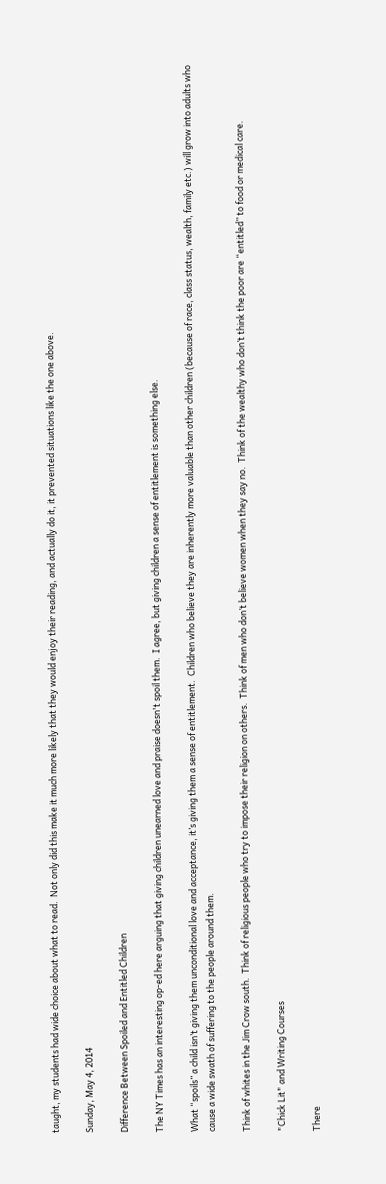taught, my students had wide choice about what to read.  Not only did this make it much more likely that they would enjoy their reading, and actually do it, it prevented situations like the one above.

Sunday, May 4, 2014

Difference Between Spoiled and Entitled Children

The NY Times has an interesting op-ed here arguing that giving children unearned love and praise doesn't spoil them.  I agree, but giving children a sense of entitlement is something else.

What “spoils” a child isn’t giving them unconditional love and acceptance, it’s giving them a sense of entitlement.  Children who believe they are inherently more valuable than other children (because of race, class status, wealth, family etc.) will grow into adults who cause a wide swath of suffering to the people around them.

Think of whites in the Jim Crow south.  Think of religious people who try to impose their religion on others.  Think of men who don’t believe women when they say no.  Think of the wealthy who don’t think the poor are “entitled” to food or medical care.

"Chick Lit" and Writing Courses

There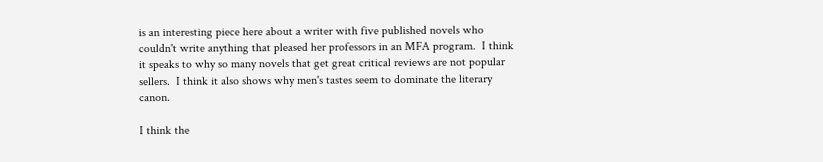is an interesting piece here about a writer with five published novels who couldn't write anything that pleased her professors in an MFA program.  I think it speaks to why so many novels that get great critical reviews are not popular sellers.  I think it also shows why men's tastes seem to dominate the literary canon.

I think the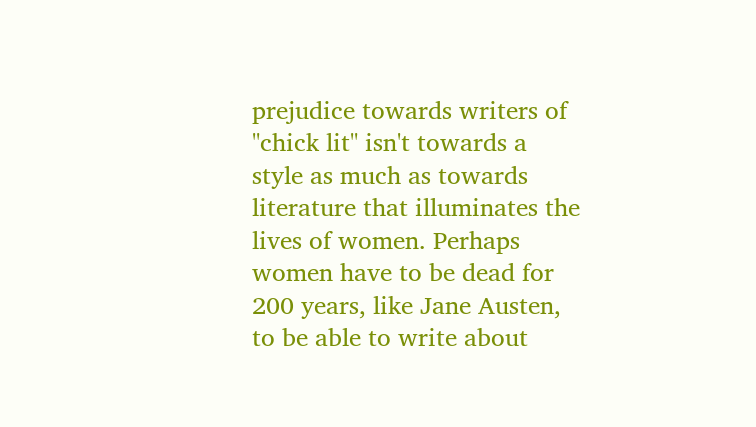prejudice towards writers of "chick lit" isn't towards a style as much as towards literature that illuminates the lives of women. Perhaps women have to be dead for 200 years, like Jane Austen, to be able to write about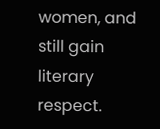women, and still gain literary respect.